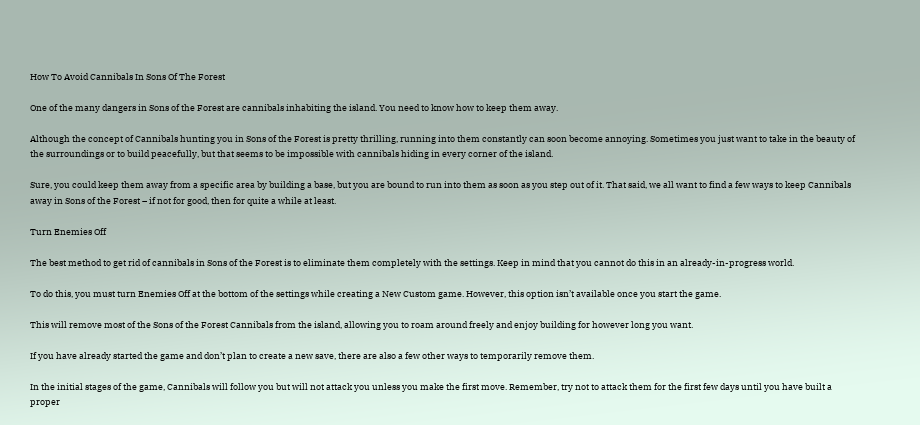How To Avoid Cannibals In Sons Of The Forest

One of the many dangers in Sons of the Forest are cannibals inhabiting the island. You need to know how to keep them away.

Although the concept of Cannibals hunting you in Sons of the Forest is pretty thrilling, running into them constantly can soon become annoying. Sometimes you just want to take in the beauty of the surroundings or to build peacefully, but that seems to be impossible with cannibals hiding in every corner of the island.

Sure, you could keep them away from a specific area by building a base, but you are bound to run into them as soon as you step out of it. That said, we all want to find a few ways to keep Cannibals away in Sons of the Forest – if not for good, then for quite a while at least.

Turn Enemies Off

The best method to get rid of cannibals in Sons of the Forest is to eliminate them completely with the settings. Keep in mind that you cannot do this in an already-in-progress world.

To do this, you must turn Enemies Off at the bottom of the settings while creating a New Custom game. However, this option isn’t available once you start the game.

This will remove most of the Sons of the Forest Cannibals from the island, allowing you to roam around freely and enjoy building for however long you want.

If you have already started the game and don’t plan to create a new save, there are also a few other ways to temporarily remove them.

In the initial stages of the game, Cannibals will follow you but will not attack you unless you make the first move. Remember, try not to attack them for the first few days until you have built a proper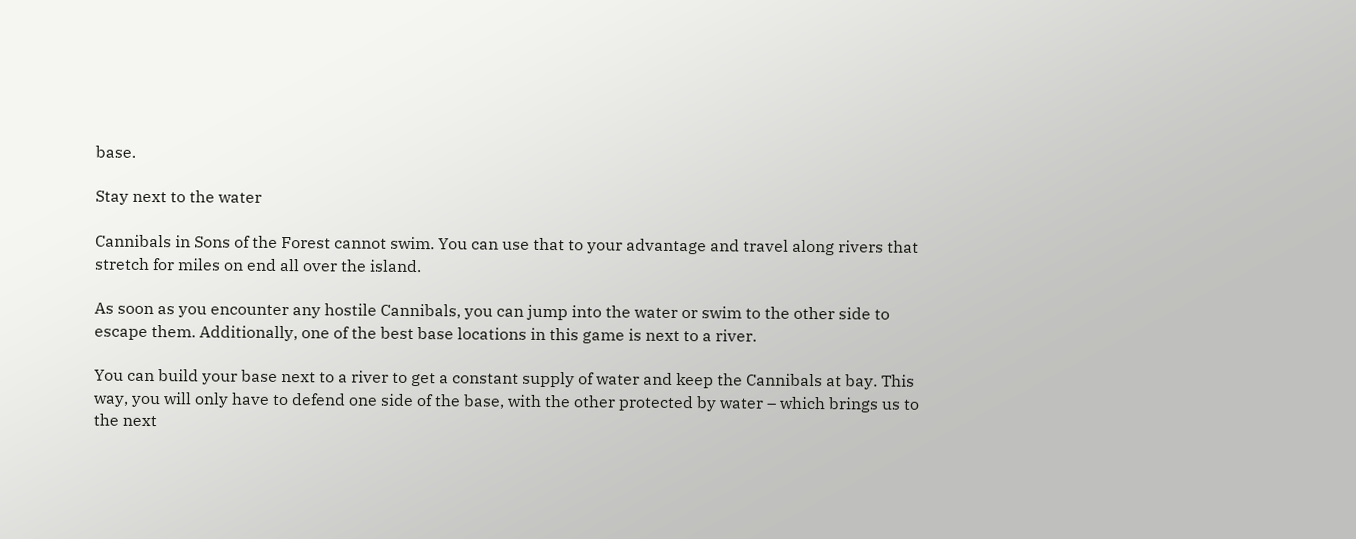base.

Stay next to the water

Cannibals in Sons of the Forest cannot swim. You can use that to your advantage and travel along rivers that stretch for miles on end all over the island.

As soon as you encounter any hostile Cannibals, you can jump into the water or swim to the other side to escape them. Additionally, one of the best base locations in this game is next to a river.

You can build your base next to a river to get a constant supply of water and keep the Cannibals at bay. This way, you will only have to defend one side of the base, with the other protected by water – which brings us to the next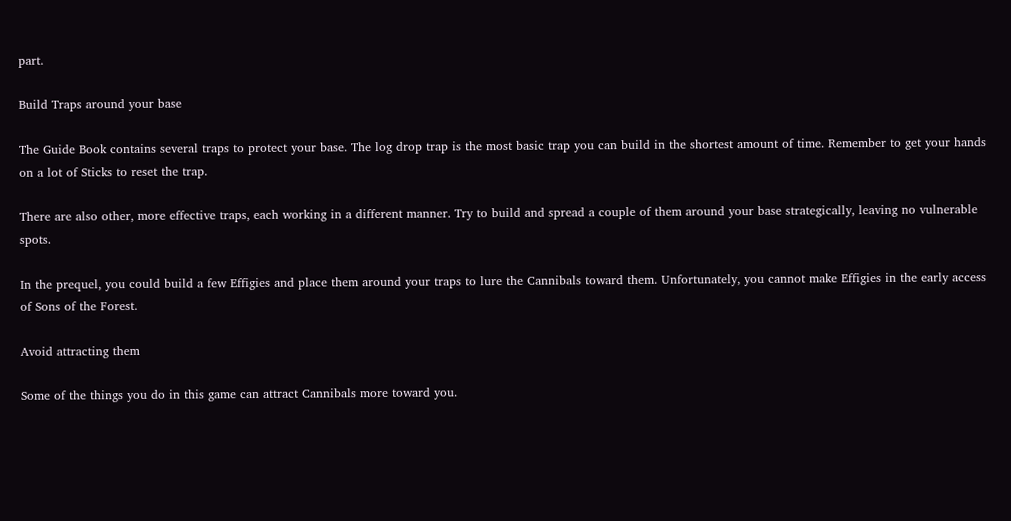part.

Build Traps around your base

The Guide Book contains several traps to protect your base. The log drop trap is the most basic trap you can build in the shortest amount of time. Remember to get your hands on a lot of Sticks to reset the trap.

There are also other, more effective traps, each working in a different manner. Try to build and spread a couple of them around your base strategically, leaving no vulnerable spots.

In the prequel, you could build a few Effigies and place them around your traps to lure the Cannibals toward them. Unfortunately, you cannot make Effigies in the early access of Sons of the Forest.

Avoid attracting them

Some of the things you do in this game can attract Cannibals more toward you.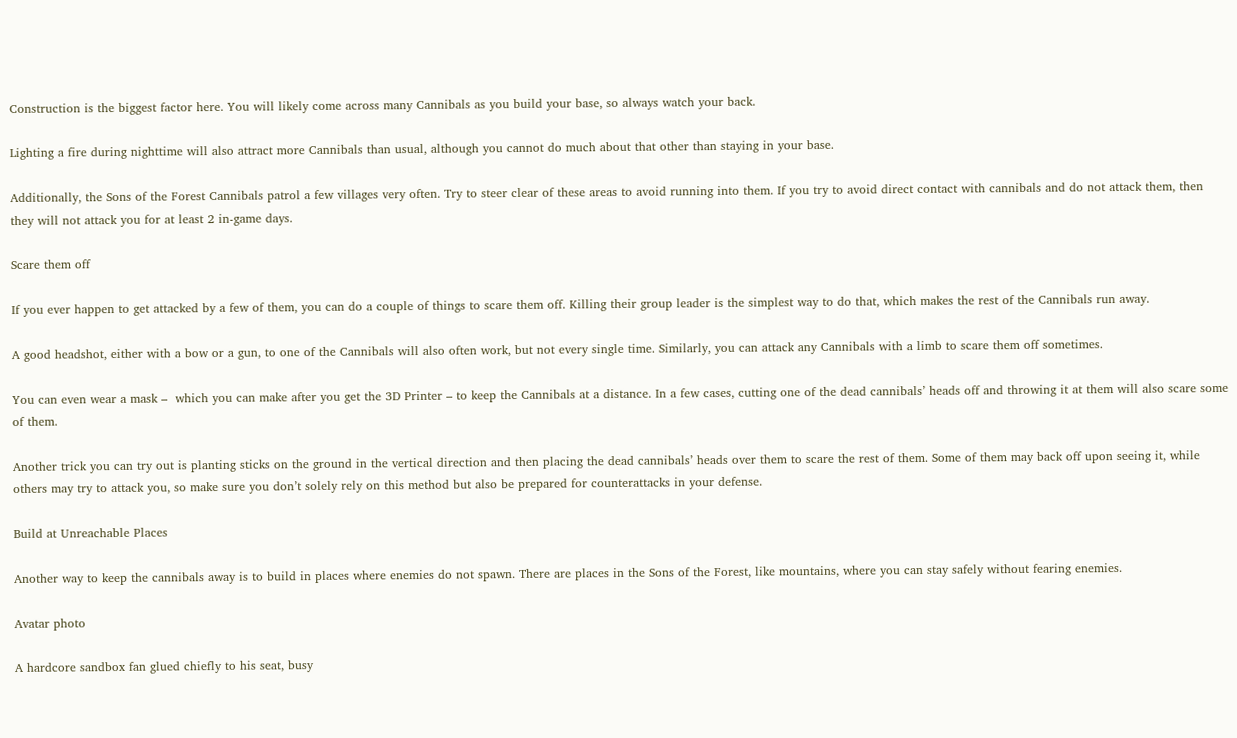Construction is the biggest factor here. You will likely come across many Cannibals as you build your base, so always watch your back.

Lighting a fire during nighttime will also attract more Cannibals than usual, although you cannot do much about that other than staying in your base.

Additionally, the Sons of the Forest Cannibals patrol a few villages very often. Try to steer clear of these areas to avoid running into them. If you try to avoid direct contact with cannibals and do not attack them, then they will not attack you for at least 2 in-game days.

Scare them off

If you ever happen to get attacked by a few of them, you can do a couple of things to scare them off. Killing their group leader is the simplest way to do that, which makes the rest of the Cannibals run away.

A good headshot, either with a bow or a gun, to one of the Cannibals will also often work, but not every single time. Similarly, you can attack any Cannibals with a limb to scare them off sometimes.

You can even wear a mask –  which you can make after you get the 3D Printer – to keep the Cannibals at a distance. In a few cases, cutting one of the dead cannibals’ heads off and throwing it at them will also scare some of them.

Another trick you can try out is planting sticks on the ground in the vertical direction and then placing the dead cannibals’ heads over them to scare the rest of them. Some of them may back off upon seeing it, while others may try to attack you, so make sure you don’t solely rely on this method but also be prepared for counterattacks in your defense.

Build at Unreachable Places

Another way to keep the cannibals away is to build in places where enemies do not spawn. There are places in the Sons of the Forest, like mountains, where you can stay safely without fearing enemies.

Avatar photo

A hardcore sandbox fan glued chiefly to his seat, busy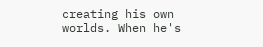creating his own worlds. When he's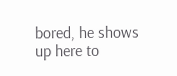bored, he shows up here to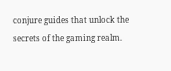conjure guides that unlock the secrets of the gaming realm.